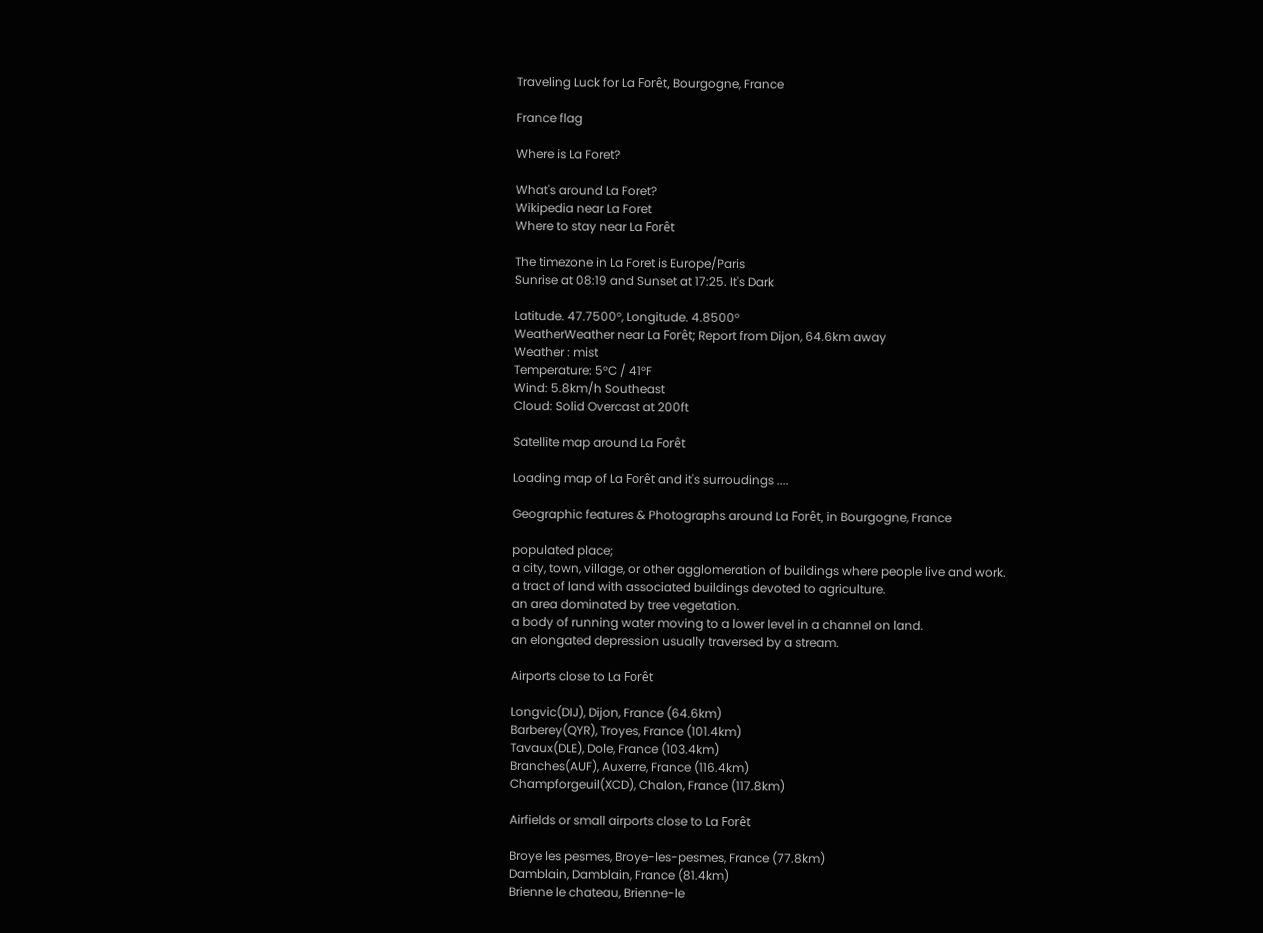Traveling Luck for La Forêt, Bourgogne, France

France flag

Where is La Foret?

What's around La Foret?
Wikipedia near La Foret
Where to stay near La Forêt

The timezone in La Foret is Europe/Paris
Sunrise at 08:19 and Sunset at 17:25. It's Dark

Latitude. 47.7500°, Longitude. 4.8500°
WeatherWeather near La Forêt; Report from Dijon, 64.6km away
Weather : mist
Temperature: 5°C / 41°F
Wind: 5.8km/h Southeast
Cloud: Solid Overcast at 200ft

Satellite map around La Forêt

Loading map of La Forêt and it's surroudings ....

Geographic features & Photographs around La Forêt, in Bourgogne, France

populated place;
a city, town, village, or other agglomeration of buildings where people live and work.
a tract of land with associated buildings devoted to agriculture.
an area dominated by tree vegetation.
a body of running water moving to a lower level in a channel on land.
an elongated depression usually traversed by a stream.

Airports close to La Forêt

Longvic(DIJ), Dijon, France (64.6km)
Barberey(QYR), Troyes, France (101.4km)
Tavaux(DLE), Dole, France (103.4km)
Branches(AUF), Auxerre, France (116.4km)
Champforgeuil(XCD), Chalon, France (117.8km)

Airfields or small airports close to La Forêt

Broye les pesmes, Broye-les-pesmes, France (77.8km)
Damblain, Damblain, France (81.4km)
Brienne le chateau, Brienne-le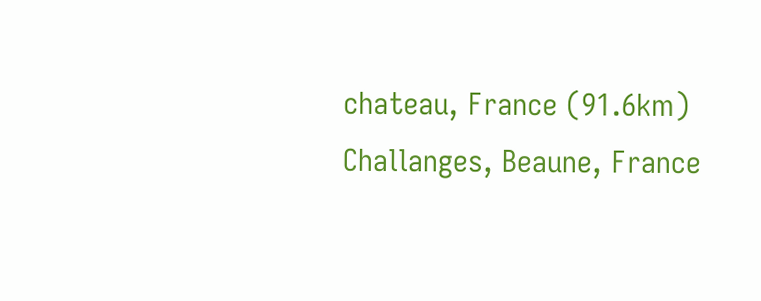chateau, France (91.6km)
Challanges, Beaune, France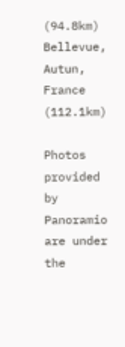(94.8km)
Bellevue, Autun, France (112.1km)

Photos provided by Panoramio are under the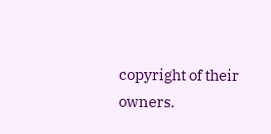copyright of their owners.